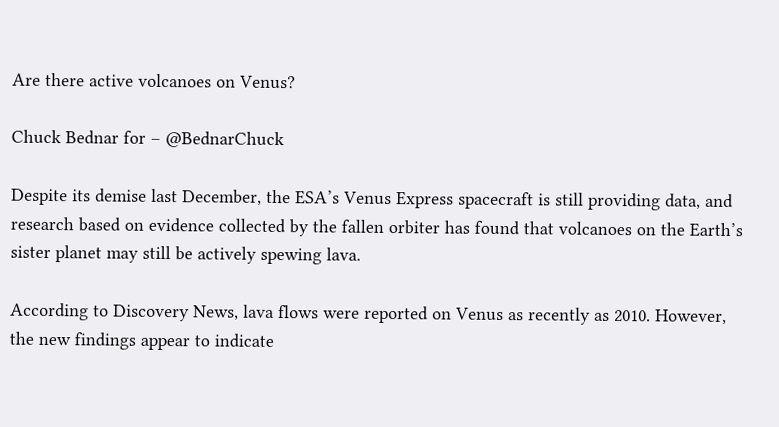Are there active volcanoes on Venus?

Chuck Bednar for – @BednarChuck

Despite its demise last December, the ESA’s Venus Express spacecraft is still providing data, and research based on evidence collected by the fallen orbiter has found that volcanoes on the Earth’s sister planet may still be actively spewing lava.

According to Discovery News, lava flows were reported on Venus as recently as 2010. However, the new findings appear to indicate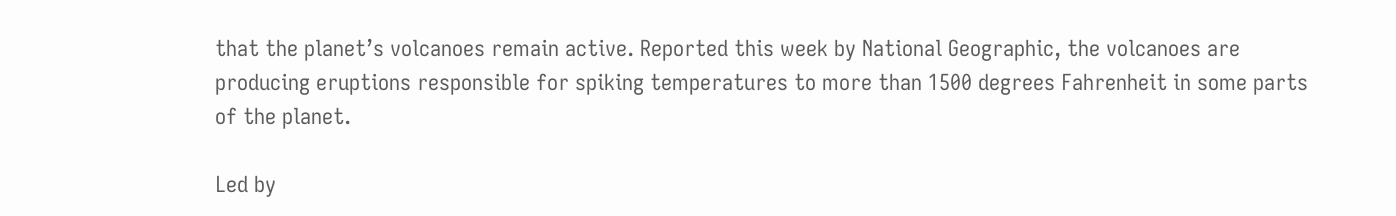that the planet’s volcanoes remain active. Reported this week by National Geographic, the volcanoes are producing eruptions responsible for spiking temperatures to more than 1500 degrees Fahrenheit in some parts of the planet.

Led by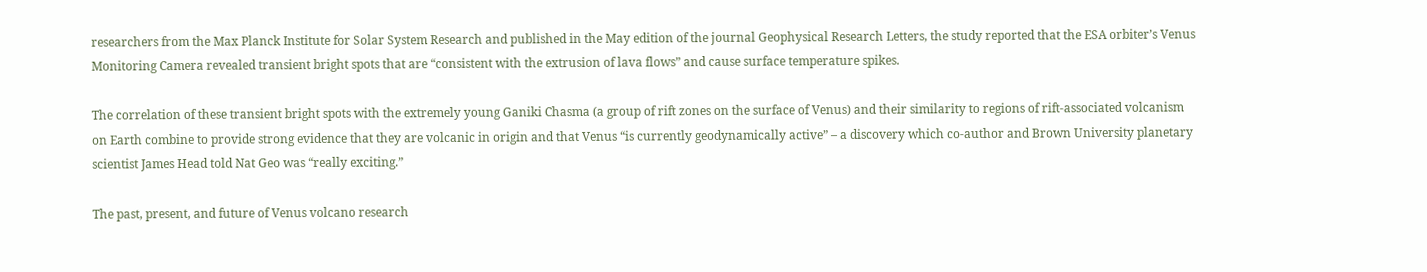researchers from the Max Planck Institute for Solar System Research and published in the May edition of the journal Geophysical Research Letters, the study reported that the ESA orbiter’s Venus Monitoring Camera revealed transient bright spots that are “consistent with the extrusion of lava flows” and cause surface temperature spikes.

The correlation of these transient bright spots with the extremely young Ganiki Chasma (a group of rift zones on the surface of Venus) and their similarity to regions of rift-associated volcanism on Earth combine to provide strong evidence that they are volcanic in origin and that Venus “is currently geodynamically active” – a discovery which co-author and Brown University planetary scientist James Head told Nat Geo was “really exciting.”

The past, present, and future of Venus volcano research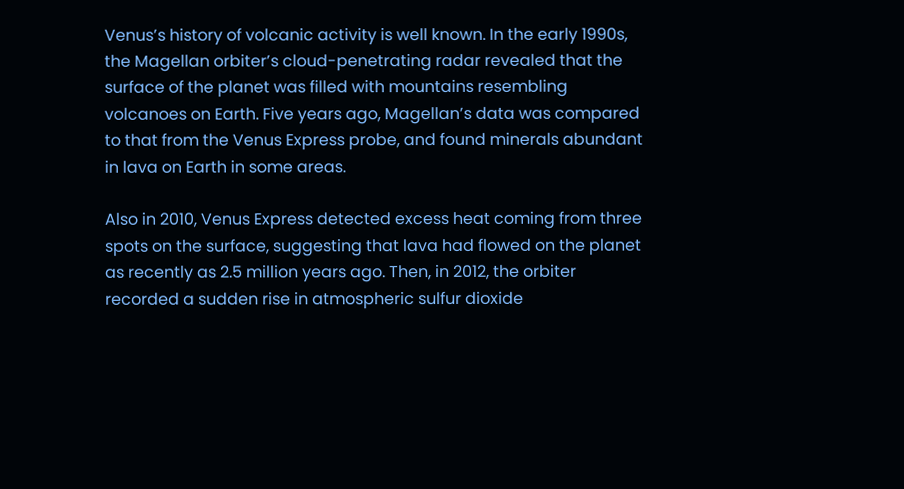Venus’s history of volcanic activity is well known. In the early 1990s, the Magellan orbiter’s cloud-penetrating radar revealed that the surface of the planet was filled with mountains resembling volcanoes on Earth. Five years ago, Magellan’s data was compared to that from the Venus Express probe, and found minerals abundant in lava on Earth in some areas.

Also in 2010, Venus Express detected excess heat coming from three spots on the surface, suggesting that lava had flowed on the planet as recently as 2.5 million years ago. Then, in 2012, the orbiter recorded a sudden rise in atmospheric sulfur dioxide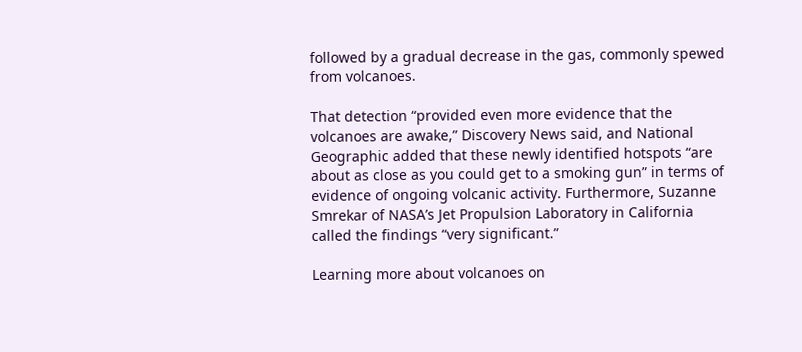followed by a gradual decrease in the gas, commonly spewed from volcanoes.

That detection “provided even more evidence that the volcanoes are awake,” Discovery News said, and National Geographic added that these newly identified hotspots “are about as close as you could get to a smoking gun” in terms of evidence of ongoing volcanic activity. Furthermore, Suzanne Smrekar of NASA’s Jet Propulsion Laboratory in California called the findings “very significant.”

Learning more about volcanoes on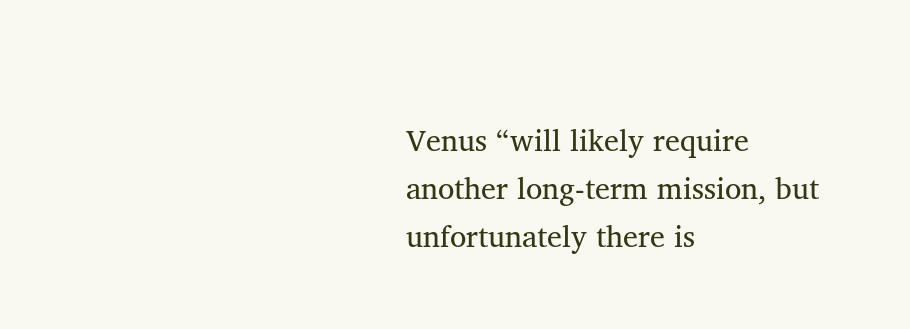Venus “will likely require another long-term mission, but unfortunately there is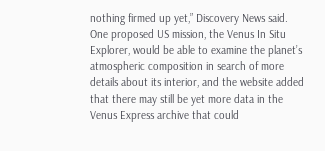nothing firmed up yet,” Discovery News said. One proposed US mission, the Venus In Situ Explorer, would be able to examine the planet’s atmospheric composition in search of more details about its interior, and the website added that there may still be yet more data in the Venus Express archive that could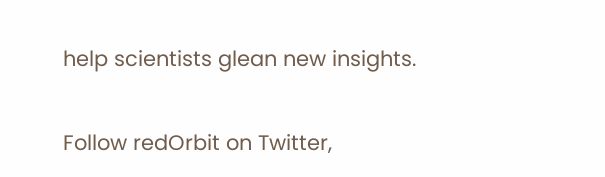help scientists glean new insights.


Follow redOrbit on Twitter,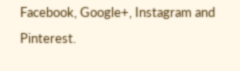Facebook, Google+, Instagram and Pinterest.